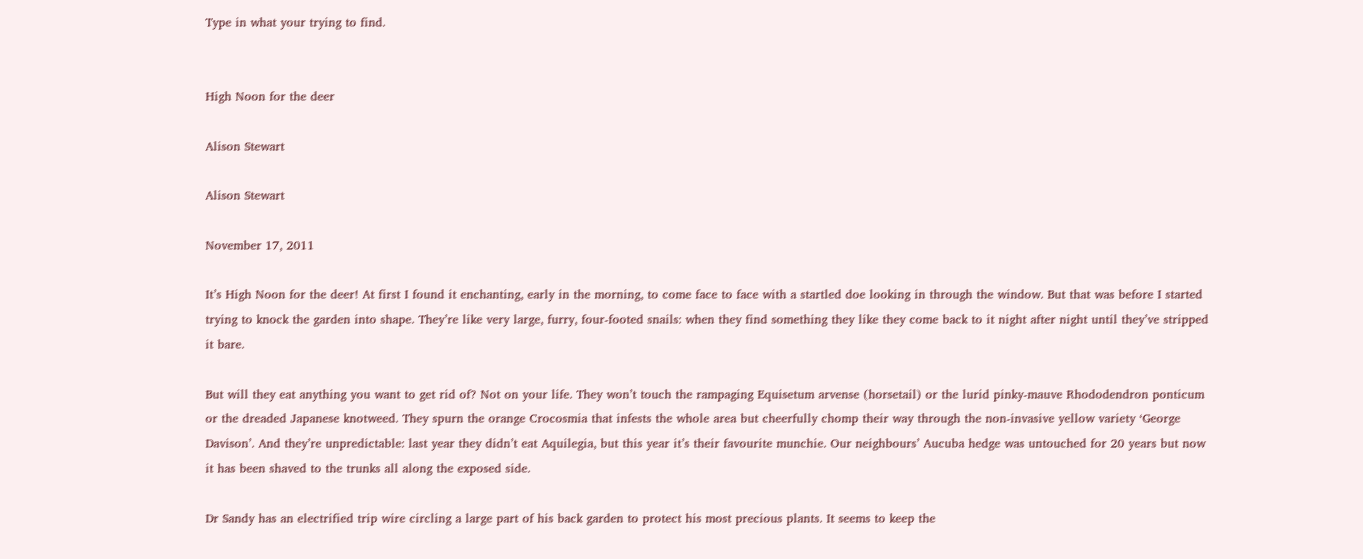Type in what your trying to find.


High Noon for the deer

Alison Stewart

Alison Stewart

November 17, 2011

It’s High Noon for the deer! At first I found it enchanting, early in the morning, to come face to face with a startled doe looking in through the window. But that was before I started trying to knock the garden into shape. They’re like very large, furry, four-footed snails: when they find something they like they come back to it night after night until they’ve stripped it bare.

But will they eat anything you want to get rid of? Not on your life. They won’t touch the rampaging Equisetum arvense (horsetail) or the lurid pinky-mauve Rhododendron ponticum or the dreaded Japanese knotweed. They spurn the orange Crocosmia that infests the whole area but cheerfully chomp their way through the non-invasive yellow variety ‘George Davison’. And they’re unpredictable: last year they didn’t eat Aquilegia, but this year it’s their favourite munchie. Our neighbours’ Aucuba hedge was untouched for 20 years but now it has been shaved to the trunks all along the exposed side.

Dr Sandy has an electrified trip wire circling a large part of his back garden to protect his most precious plants. It seems to keep the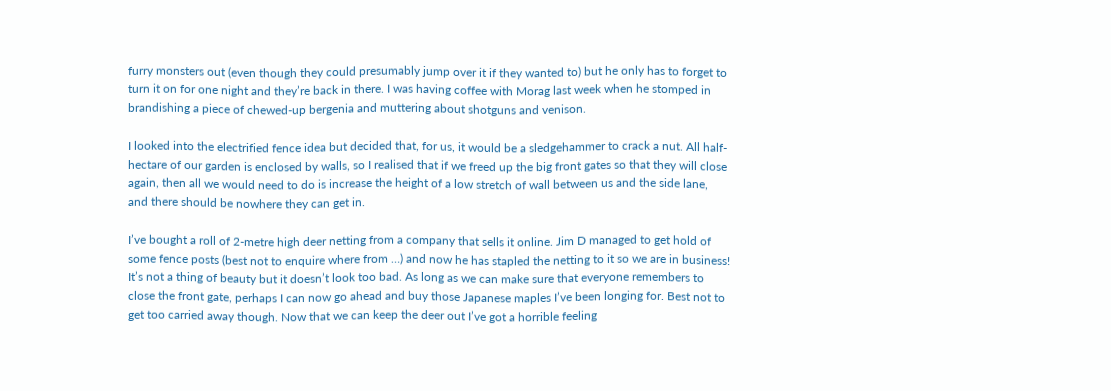furry monsters out (even though they could presumably jump over it if they wanted to) but he only has to forget to turn it on for one night and they’re back in there. I was having coffee with Morag last week when he stomped in brandishing a piece of chewed-up bergenia and muttering about shotguns and venison.

I looked into the electrified fence idea but decided that, for us, it would be a sledgehammer to crack a nut. All half-hectare of our garden is enclosed by walls, so I realised that if we freed up the big front gates so that they will close again, then all we would need to do is increase the height of a low stretch of wall between us and the side lane, and there should be nowhere they can get in.

I’ve bought a roll of 2-metre high deer netting from a company that sells it online. Jim D managed to get hold of some fence posts (best not to enquire where from …) and now he has stapled the netting to it so we are in business! It’s not a thing of beauty but it doesn’t look too bad. As long as we can make sure that everyone remembers to close the front gate, perhaps I can now go ahead and buy those Japanese maples I’ve been longing for. Best not to get too carried away though. Now that we can keep the deer out I’ve got a horrible feeling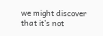we might discover that it’s not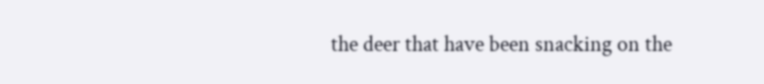the deer that have been snacking on the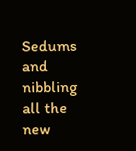Sedums and nibbling all the new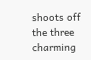shoots off the three charming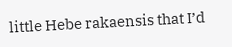little Hebe rakaensis that I’d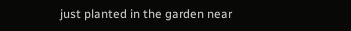just planted in the garden near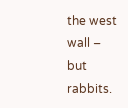the west wall – but rabbits.